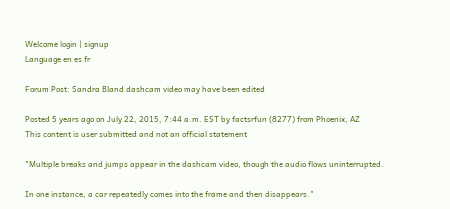Welcome login | signup
Language en es fr

Forum Post: Sandra Bland dashcam video may have been edited

Posted 5 years ago on July 22, 2015, 7:44 a.m. EST by factsrfun (8277) from Phoenix, AZ
This content is user submitted and not an official statement

"Multiple breaks and jumps appear in the dashcam video, though the audio flows uninterrupted.

In one instance, a car repeatedly comes into the frame and then disappears."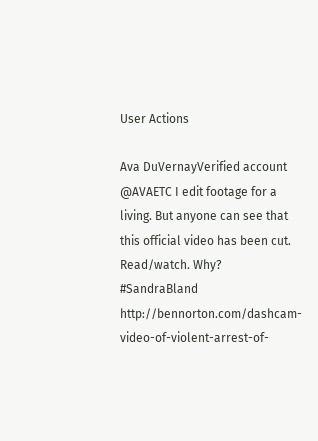User Actions

Ava DuVernayVerified account @AVAETC I edit footage for a living. But anyone can see that this official video has been cut. Read/watch. Why? #SandraBland http://bennorton.com/dashcam-video-of-violent-arrest-of-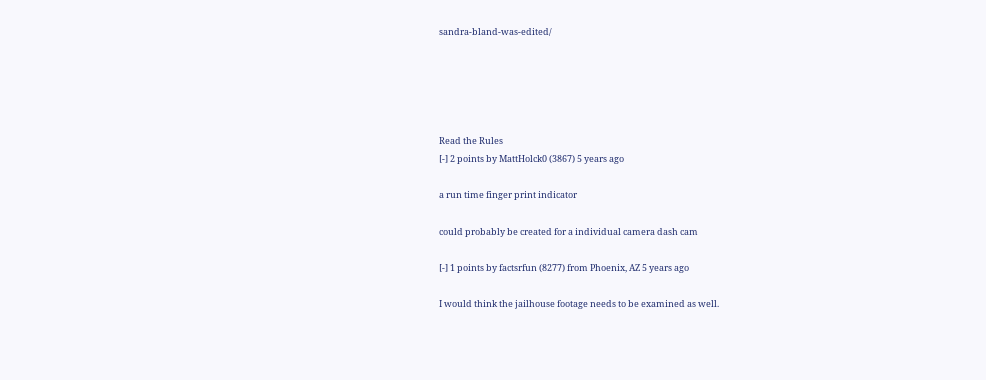sandra-bland-was-edited/





Read the Rules
[-] 2 points by MattHolck0 (3867) 5 years ago

a run time finger print indicator

could probably be created for a individual camera dash cam

[-] 1 points by factsrfun (8277) from Phoenix, AZ 5 years ago

I would think the jailhouse footage needs to be examined as well.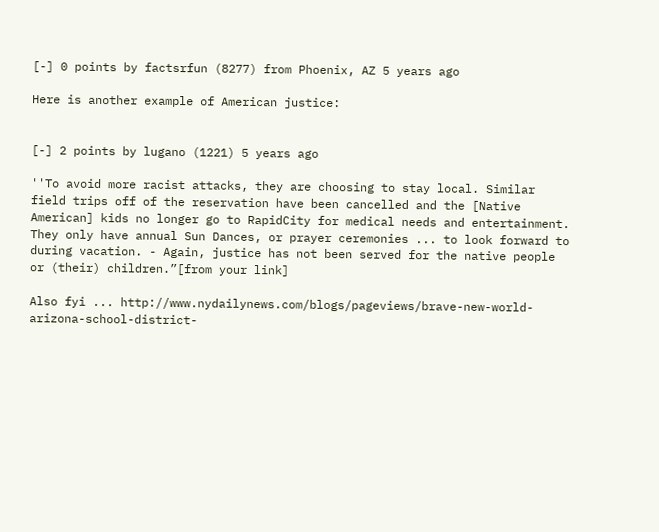[-] 0 points by factsrfun (8277) from Phoenix, AZ 5 years ago

Here is another example of American justice:


[-] 2 points by lugano (1221) 5 years ago

''To avoid more racist attacks, they are choosing to stay local. Similar field trips off of the reservation have been cancelled and the [Native American] kids no longer go to RapidCity for medical needs and entertainment. They only have annual Sun Dances, or prayer ceremonies ... to look forward to during vacation. - Again, justice has not been served for the native people or (their) children.”[from your link]

Also fyi ... http://www.nydailynews.com/blogs/pageviews/brave-new-world-arizona-school-district-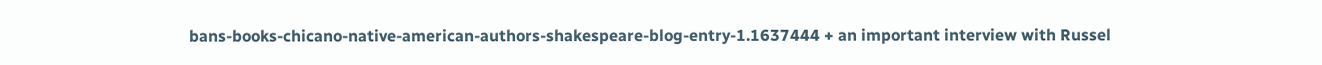bans-books-chicano-native-american-authors-shakespeare-blog-entry-1.1637444 + an important interview with Russel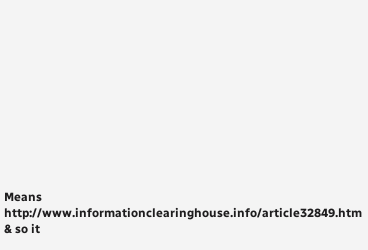Means http://www.informationclearinghouse.info/article32849.htm & so it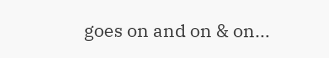goes on and on & on...